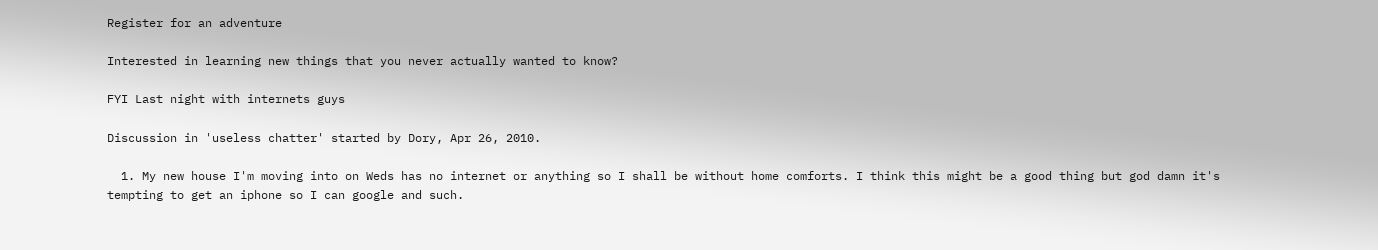Register for an adventure

Interested in learning new things that you never actually wanted to know?

FYI Last night with internets guys

Discussion in 'useless chatter' started by Dory, Apr 26, 2010.

  1. My new house I'm moving into on Weds has no internet or anything so I shall be without home comforts. I think this might be a good thing but god damn it's tempting to get an iphone so I can google and such.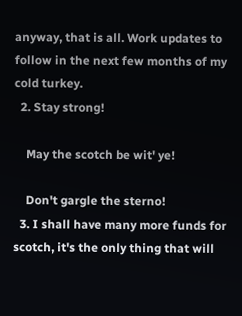anyway, that is all. Work updates to follow in the next few months of my cold turkey.
  2. Stay strong!

    May the scotch be wit' ye!

    Don't gargle the sterno!
  3. I shall have many more funds for scotch, it's the only thing that will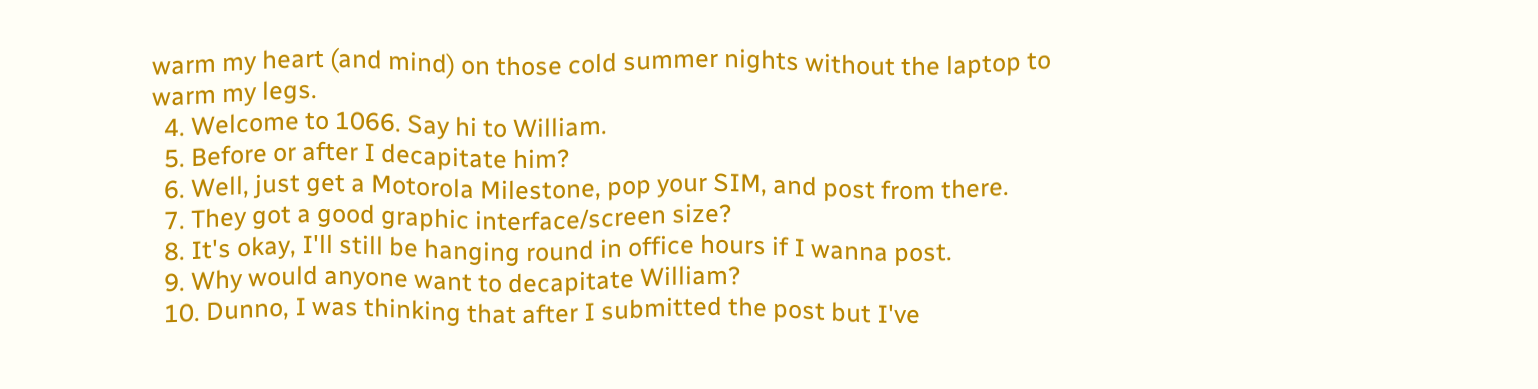warm my heart (and mind) on those cold summer nights without the laptop to warm my legs.
  4. Welcome to 1066. Say hi to William.
  5. Before or after I decapitate him?
  6. Well, just get a Motorola Milestone, pop your SIM, and post from there.
  7. They got a good graphic interface/screen size?
  8. It's okay, I'll still be hanging round in office hours if I wanna post.
  9. Why would anyone want to decapitate William?
  10. Dunno, I was thinking that after I submitted the post but I've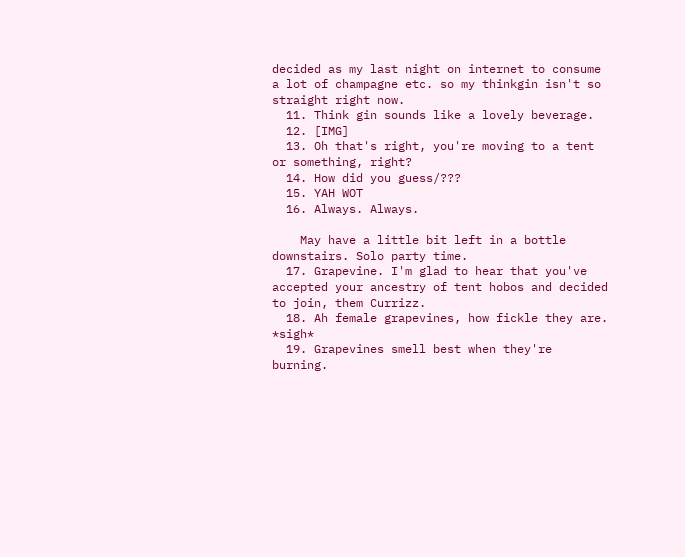decided as my last night on internet to consume a lot of champagne etc. so my thinkgin isn't so straight right now.
  11. Think gin sounds like a lovely beverage.
  12. [IMG]
  13. Oh that's right, you're moving to a tent or something, right?
  14. How did you guess/???
  15. YAH WOT
  16. Always. Always.

    May have a little bit left in a bottle downstairs. Solo party time.
  17. Grapevine. I'm glad to hear that you've accepted your ancestry of tent hobos and decided to join, them Currizz.
  18. Ah female grapevines, how fickle they are. *sigh*
  19. Grapevines smell best when they're burning.